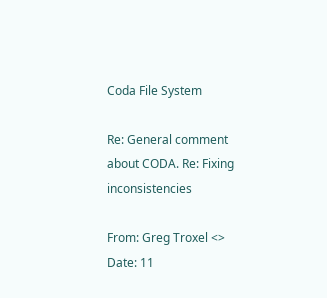Coda File System

Re: General comment about CODA. Re: Fixing inconsistencies

From: Greg Troxel <>
Date: 11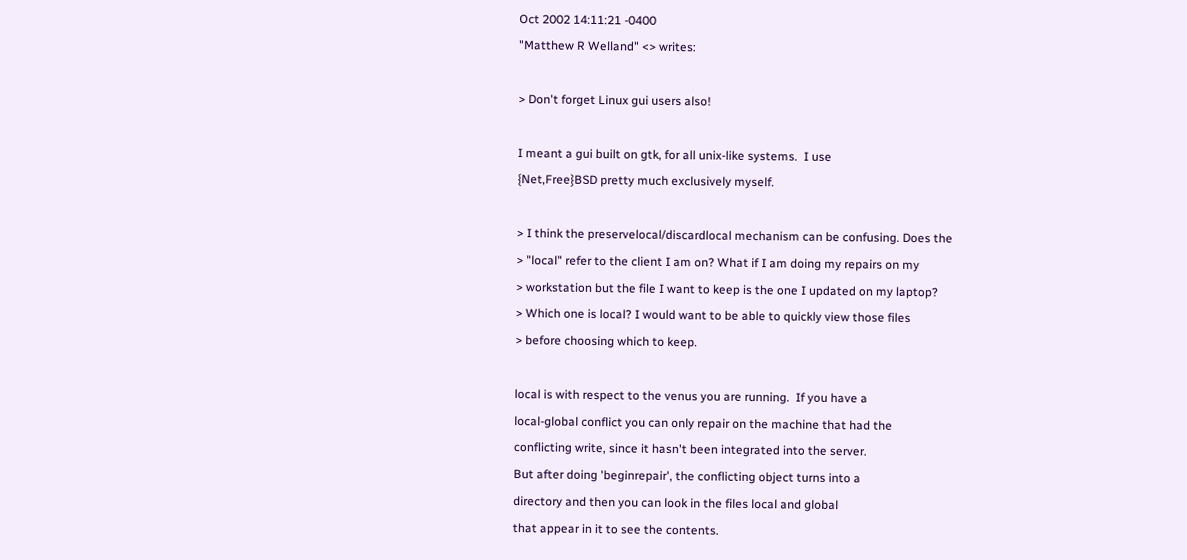Oct 2002 14:11:21 -0400
"Matthew R Welland" <> writes:

> Don't forget Linux gui users also!

I meant a gui built on gtk, for all unix-like systems.  I use
{Net,Free}BSD pretty much exclusively myself.

> I think the preservelocal/discardlocal mechanism can be confusing. Does the
> "local" refer to the client I am on? What if I am doing my repairs on my
> workstation but the file I want to keep is the one I updated on my laptop?
> Which one is local? I would want to be able to quickly view those files
> before choosing which to keep.

local is with respect to the venus you are running.  If you have a
local-global conflict you can only repair on the machine that had the
conflicting write, since it hasn't been integrated into the server.
But after doing 'beginrepair', the conflicting object turns into a
directory and then you can look in the files local and global
that appear in it to see the contents.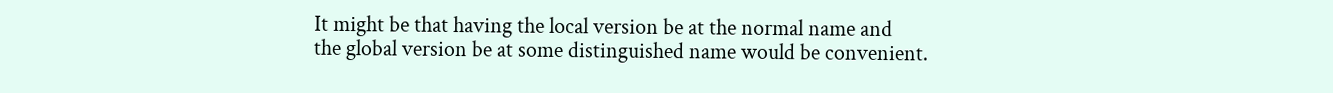It might be that having the local version be at the normal name and
the global version be at some distinguished name would be convenient.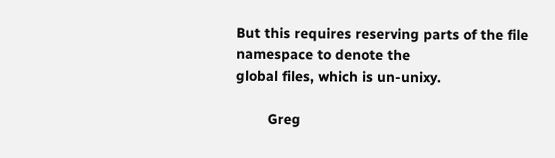But this requires reserving parts of the file namespace to denote the
global files, which is un-unixy.

        Greg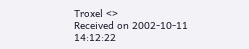Troxel <>
Received on 2002-10-11 14:12:22